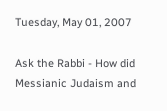Tuesday, May 01, 2007

Ask the Rabbi - How did Messianic Judaism and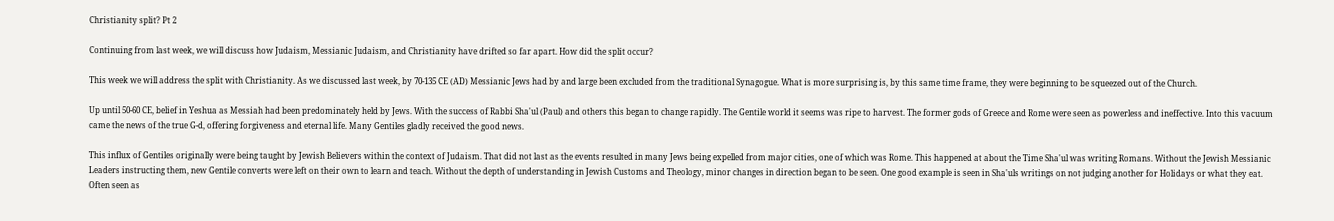Christianity split? Pt 2

Continuing from last week, we will discuss how Judaism, Messianic Judaism, and Christianity have drifted so far apart. How did the split occur?

This week we will address the split with Christianity. As we discussed last week, by 70-135 CE (AD) Messianic Jews had by and large been excluded from the traditional Synagogue. What is more surprising is, by this same time frame, they were beginning to be squeezed out of the Church.

Up until 50-60 CE, belief in Yeshua as Messiah had been predominately held by Jews. With the success of Rabbi Sha'ul (Paul) and others this began to change rapidly. The Gentile world it seems was ripe to harvest. The former gods of Greece and Rome were seen as powerless and ineffective. Into this vacuum came the news of the true G-d, offering forgiveness and eternal life. Many Gentiles gladly received the good news.

This influx of Gentiles originally were being taught by Jewish Believers within the context of Judaism. That did not last as the events resulted in many Jews being expelled from major cities, one of which was Rome. This happened at about the Time Sha'ul was writing Romans. Without the Jewish Messianic Leaders instructing them, new Gentile converts were left on their own to learn and teach. Without the depth of understanding in Jewish Customs and Theology, minor changes in direction began to be seen. One good example is seen in Sha'uls writings on not judging another for Holidays or what they eat. Often seen as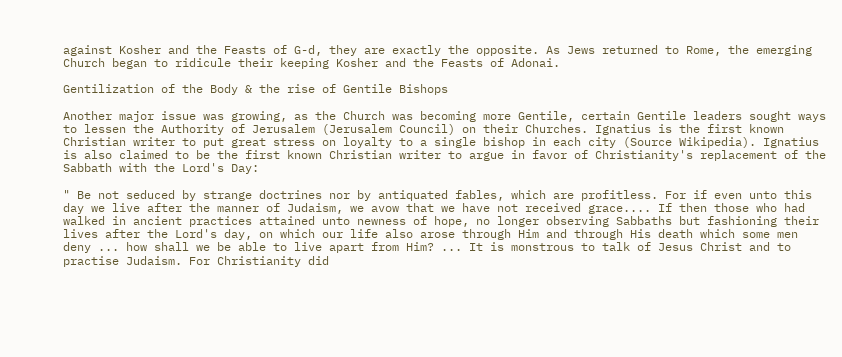against Kosher and the Feasts of G-d, they are exactly the opposite. As Jews returned to Rome, the emerging Church began to ridicule their keeping Kosher and the Feasts of Adonai.

Gentilization of the Body & the rise of Gentile Bishops

Another major issue was growing, as the Church was becoming more Gentile, certain Gentile leaders sought ways to lessen the Authority of Jerusalem (Jerusalem Council) on their Churches. Ignatius is the first known Christian writer to put great stress on loyalty to a single bishop in each city (Source Wikipedia). Ignatius is also claimed to be the first known Christian writer to argue in favor of Christianity's replacement of the Sabbath with the Lord's Day:

" Be not seduced by strange doctrines nor by antiquated fables, which are profitless. For if even unto this day we live after the manner of Judaism, we avow that we have not received grace.... If then those who had walked in ancient practices attained unto newness of hope, no longer observing Sabbaths but fashioning their lives after the Lord's day, on which our life also arose through Him and through His death which some men deny ... how shall we be able to live apart from Him? ... It is monstrous to talk of Jesus Christ and to practise Judaism. For Christianity did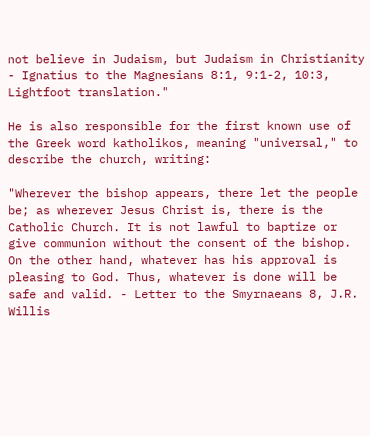not believe in Judaism, but Judaism in Christianity - Ignatius to the Magnesians 8:1, 9:1-2, 10:3, Lightfoot translation."

He is also responsible for the first known use of the Greek word katholikos, meaning "universal," to describe the church, writing:

"Wherever the bishop appears, there let the people be; as wherever Jesus Christ is, there is the Catholic Church. It is not lawful to baptize or give communion without the consent of the bishop. On the other hand, whatever has his approval is pleasing to God. Thus, whatever is done will be safe and valid. - Letter to the Smyrnaeans 8, J.R. Willis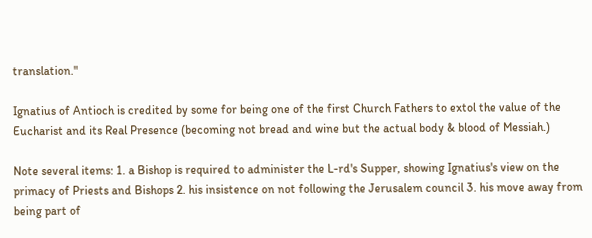translation."

Ignatius of Antioch is credited by some for being one of the first Church Fathers to extol the value of the Eucharist and its Real Presence (becoming not bread and wine but the actual body & blood of Messiah.)

Note several items: 1. a Bishop is required to administer the L-rd's Supper, showing Ignatius's view on the primacy of Priests and Bishops 2. his insistence on not following the Jerusalem council 3. his move away from being part of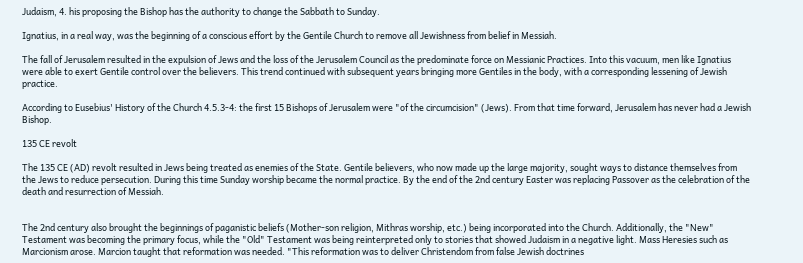Judaism, 4. his proposing the Bishop has the authority to change the Sabbath to Sunday.

Ignatius, in a real way, was the beginning of a conscious effort by the Gentile Church to remove all Jewishness from belief in Messiah.

The fall of Jerusalem resulted in the expulsion of Jews and the loss of the Jerusalem Council as the predominate force on Messianic Practices. Into this vacuum, men like Ignatius were able to exert Gentile control over the believers. This trend continued with subsequent years bringing more Gentiles in the body, with a corresponding lessening of Jewish practice.

According to Eusebius' History of the Church 4.5.3-4: the first 15 Bishops of Jerusalem were "of the circumcision" (Jews). From that time forward, Jerusalem has never had a Jewish Bishop.

135 CE revolt

The 135 CE (AD) revolt resulted in Jews being treated as enemies of the State. Gentile believers, who now made up the large majority, sought ways to distance themselves from the Jews to reduce persecution. During this time Sunday worship became the normal practice. By the end of the 2nd century Easter was replacing Passover as the celebration of the death and resurrection of Messiah.


The 2nd century also brought the beginnings of paganistic beliefs (Mother-son religion, Mithras worship, etc.) being incorporated into the Church. Additionally, the "New" Testament was becoming the primary focus, while the "Old" Testament was being reinterpreted only to stories that showed Judaism in a negative light. Mass Heresies such as Marcionism arose. Marcion taught that reformation was needed. "This reformation was to deliver Christendom from false Jewish doctrines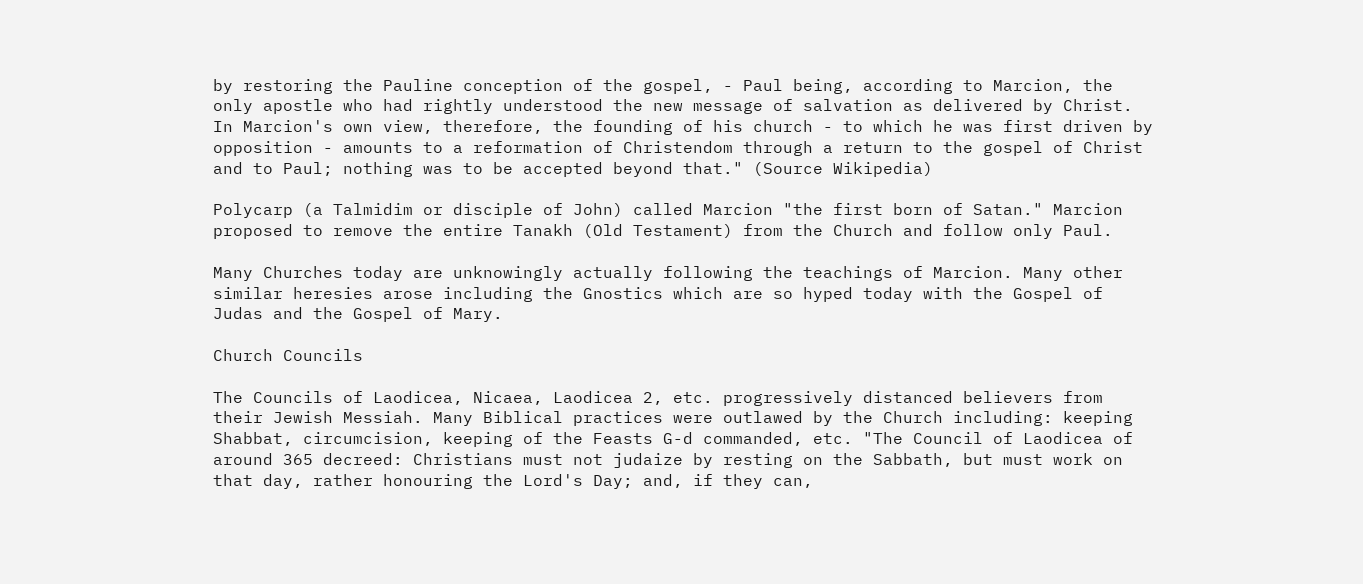by restoring the Pauline conception of the gospel, - Paul being, according to Marcion, the only apostle who had rightly understood the new message of salvation as delivered by Christ. In Marcion's own view, therefore, the founding of his church - to which he was first driven by opposition - amounts to a reformation of Christendom through a return to the gospel of Christ and to Paul; nothing was to be accepted beyond that." (Source Wikipedia)

Polycarp (a Talmidim or disciple of John) called Marcion "the first born of Satan." Marcion proposed to remove the entire Tanakh (Old Testament) from the Church and follow only Paul.

Many Churches today are unknowingly actually following the teachings of Marcion. Many other similar heresies arose including the Gnostics which are so hyped today with the Gospel of Judas and the Gospel of Mary.

Church Councils

The Councils of Laodicea, Nicaea, Laodicea 2, etc. progressively distanced believers from their Jewish Messiah. Many Biblical practices were outlawed by the Church including: keeping Shabbat, circumcision, keeping of the Feasts G-d commanded, etc. "The Council of Laodicea of around 365 decreed: Christians must not judaize by resting on the Sabbath, but must work on that day, rather honouring the Lord's Day; and, if they can,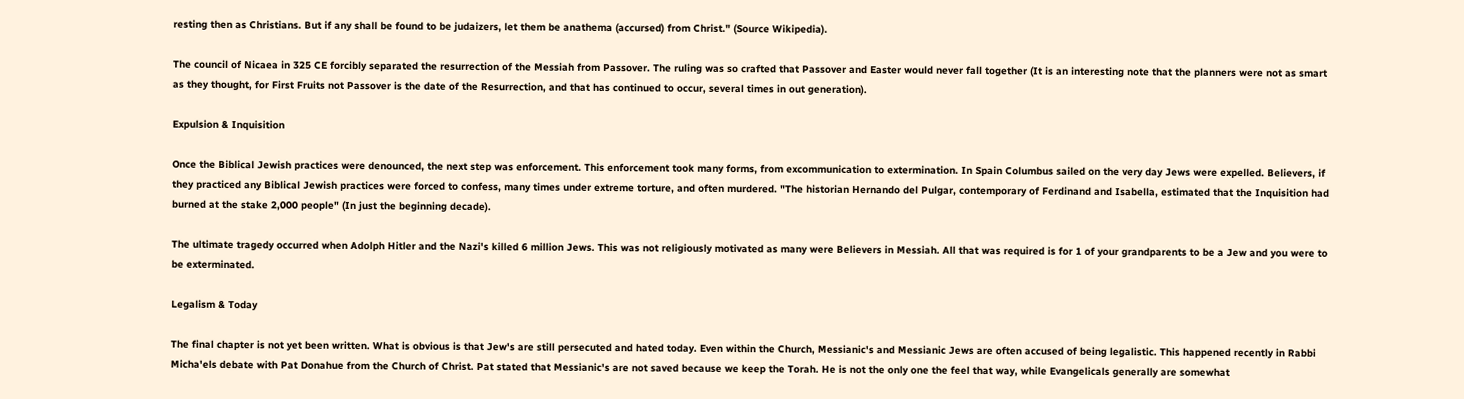resting then as Christians. But if any shall be found to be judaizers, let them be anathema (accursed) from Christ." (Source Wikipedia).

The council of Nicaea in 325 CE forcibly separated the resurrection of the Messiah from Passover. The ruling was so crafted that Passover and Easter would never fall together (It is an interesting note that the planners were not as smart as they thought, for First Fruits not Passover is the date of the Resurrection, and that has continued to occur, several times in out generation).

Expulsion & Inquisition

Once the Biblical Jewish practices were denounced, the next step was enforcement. This enforcement took many forms, from excommunication to extermination. In Spain Columbus sailed on the very day Jews were expelled. Believers, if they practiced any Biblical Jewish practices were forced to confess, many times under extreme torture, and often murdered. "The historian Hernando del Pulgar, contemporary of Ferdinand and Isabella, estimated that the Inquisition had burned at the stake 2,000 people" (In just the beginning decade).

The ultimate tragedy occurred when Adolph Hitler and the Nazi's killed 6 million Jews. This was not religiously motivated as many were Believers in Messiah. All that was required is for 1 of your grandparents to be a Jew and you were to be exterminated.

Legalism & Today

The final chapter is not yet been written. What is obvious is that Jew's are still persecuted and hated today. Even within the Church, Messianic's and Messianic Jews are often accused of being legalistic. This happened recently in Rabbi Micha'els debate with Pat Donahue from the Church of Christ. Pat stated that Messianic's are not saved because we keep the Torah. He is not the only one the feel that way, while Evangelicals generally are somewhat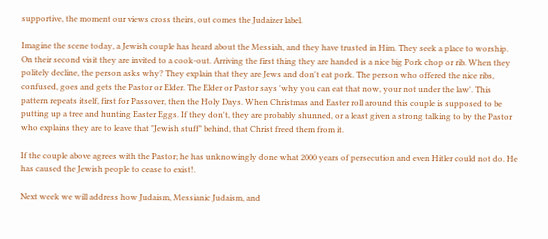supportive, the moment our views cross theirs, out comes the Judaizer label.

Imagine the scene today, a Jewish couple has heard about the Messiah, and they have trusted in Him. They seek a place to worship. On their second visit they are invited to a cook-out. Arriving the first thing they are handed is a nice big Pork chop or rib. When they politely decline, the person asks why? They explain that they are Jews and don't eat pork. The person who offered the nice ribs, confused, goes and gets the Pastor or Elder. The Elder or Pastor says 'why you can eat that now, your not under the law'. This pattern repeats itself, first for Passover, then the Holy Days. When Christmas and Easter roll around this couple is supposed to be putting up a tree and hunting Easter Eggs. If they don't, they are probably shunned, or a least given a strong talking to by the Pastor who explains they are to leave that "Jewish stuff" behind, that Christ freed them from it.

If the couple above agrees with the Pastor; he has unknowingly done what 2000 years of persecution and even Hitler could not do. He has caused the Jewish people to cease to exist!.

Next week we will address how Judaism, Messianic Judaism, and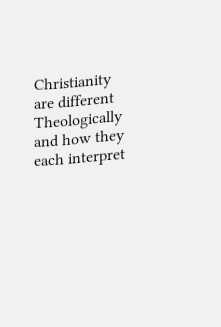Christianity are different Theologically and how they each interpret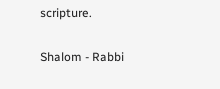scripture.

Shalom - Rabbi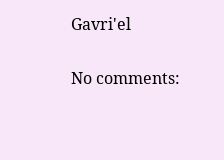Gavri'el

No comments: